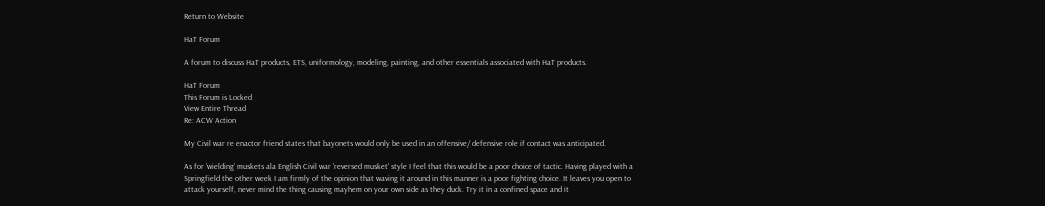Return to Website

HaT Forum

A forum to discuss HaT products, ETS, uniformology, modeling, painting, and other essentials associated with HaT products.

HaT Forum
This Forum is Locked
View Entire Thread
Re: ACW Action

My Civil war re enactor friend states that bayonets would only be used in an offensive/ defensive role if contact was anticipated.

As for 'wielding' muskets ala English Civil war 'reversed musket' style I feel that this would be a poor choice of tactic. Having played with a Springfield the other week I am firmly of the opinion that waving it around in this manner is a poor fighting choice. It leaves you open to attack yourself, never mind the thing causing mayhem on your own side as they duck. Try it in a confined space and it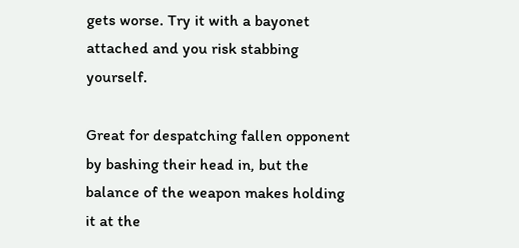gets worse. Try it with a bayonet attached and you risk stabbing yourself.

Great for despatching fallen opponent by bashing their head in, but the balance of the weapon makes holding it at the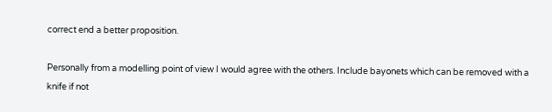correct end a better proposition.

Personally from a modelling point of view I would agree with the others. Include bayonets which can be removed with a knife if not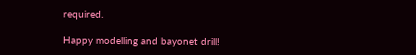required.

Happy modelling and bayonet drill!